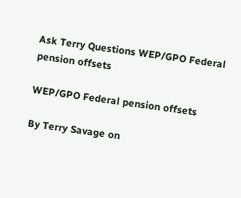Ask Terry Questions WEP/GPO Federal pension offsets

WEP/GPO Federal pension offsets

By Terry Savage on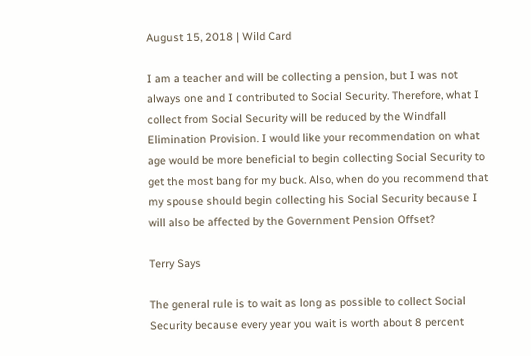August 15, 2018 | Wild Card

I am a teacher and will be collecting a pension, but I was not always one and I contributed to Social Security. Therefore, what I collect from Social Security will be reduced by the Windfall Elimination Provision. I would like your recommendation on what age would be more beneficial to begin collecting Social Security to get the most bang for my buck. Also, when do you recommend that my spouse should begin collecting his Social Security because I will also be affected by the Government Pension Offset?

Terry Says

The general rule is to wait as long as possible to collect Social Security because every year you wait is worth about 8 percent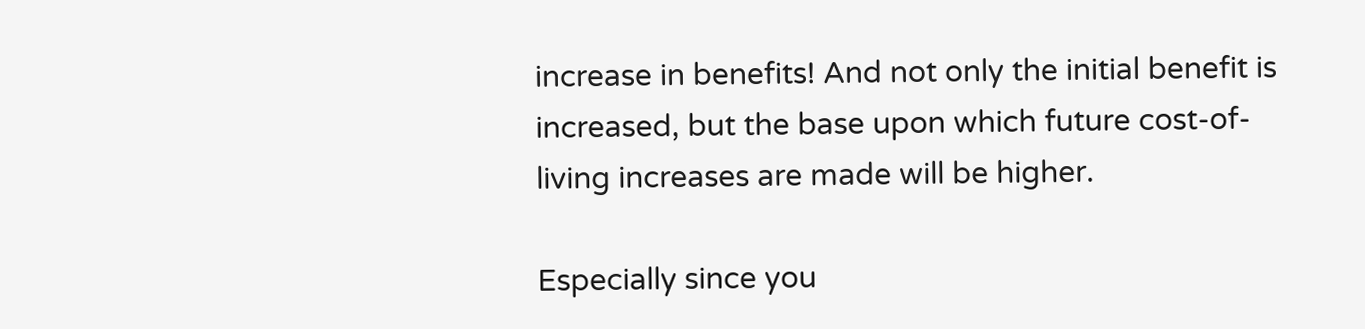increase in benefits! And not only the initial benefit is increased, but the base upon which future cost-of-living increases are made will be higher.

Especially since you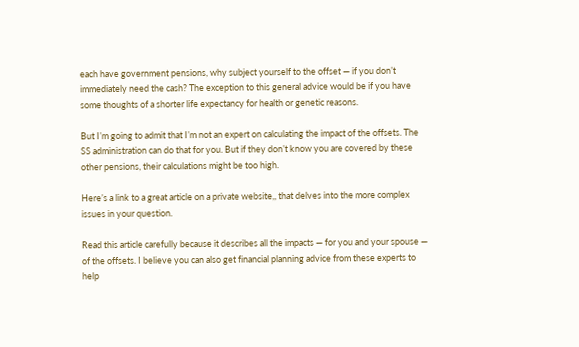each have government pensions, why subject yourself to the offset — if you don’t immediately need the cash? The exception to this general advice would be if you have some thoughts of a shorter life expectancy for health or genetic reasons.

But I’m going to admit that I’m not an expert on calculating the impact of the offsets. The SS administration can do that for you. But if they don’t know you are covered by these other pensions, their calculations might be too high.

Here’s a link to a great article on a private website,, that delves into the more complex issues in your question.

Read this article carefully because it describes all the impacts — for you and your spouse — of the offsets. I believe you can also get financial planning advice from these experts to help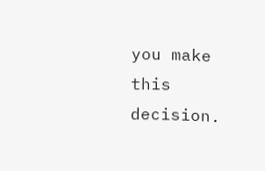you make this decision.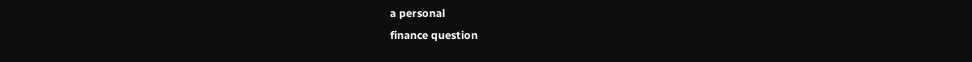a personal
finance question